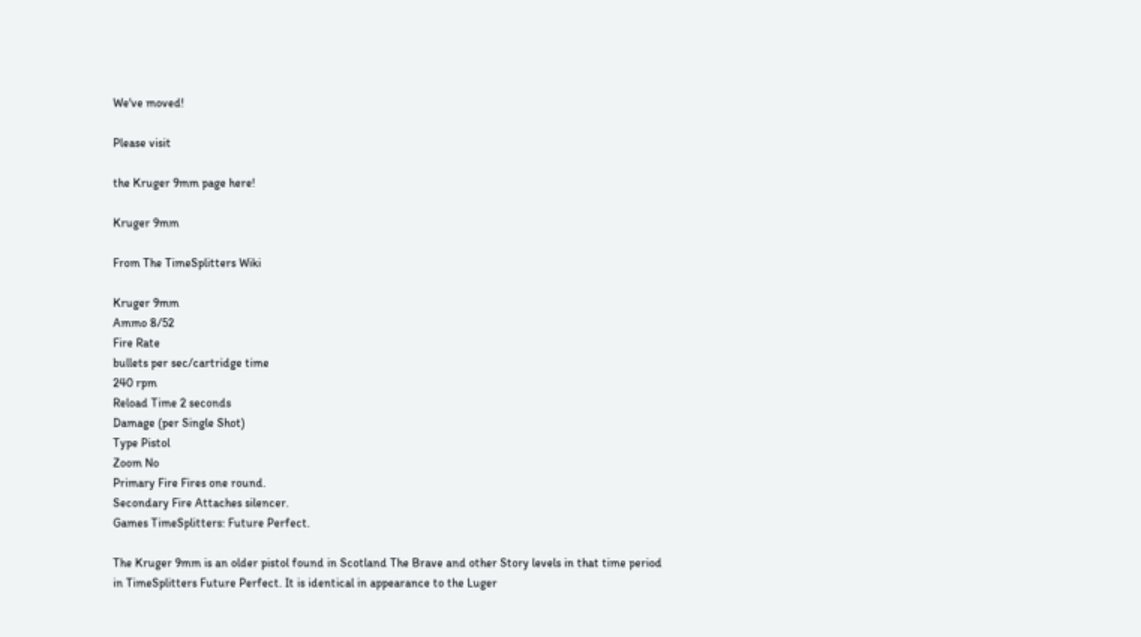We've moved!

Please visit

the Kruger 9mm page here!

Kruger 9mm

From The TimeSplitters Wiki

Kruger 9mm
Ammo 8/52
Fire Rate
bullets per sec/cartridge time
240 rpm
Reload Time 2 seconds
Damage (per Single Shot)
Type Pistol
Zoom No
Primary Fire Fires one round.
Secondary Fire Attaches silencer.
Games TimeSplitters: Future Perfect.

The Kruger 9mm is an older pistol found in Scotland The Brave and other Story levels in that time period in TimeSplitters Future Perfect. It is identical in appearance to the Luger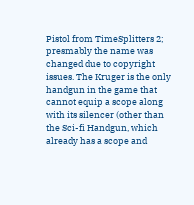Pistol from TimeSplitters 2; presmably the name was changed due to copyright issues. The Kruger is the only handgun in the game that cannot equip a scope along with its silencer (other than the Sci-fi Handgun, which already has a scope and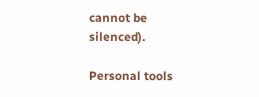cannot be silenced).

Personal tools